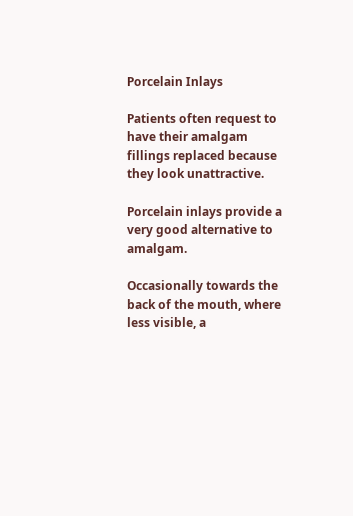Porcelain Inlays

Patients often request to have their amalgam fillings replaced because they look unattractive.

Porcelain inlays provide a very good alternative to amalgam.

Occasionally towards the back of the mouth, where less visible, a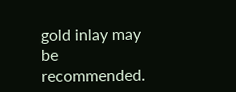gold inlay may be recommended.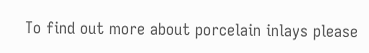To find out more about porcelain inlays please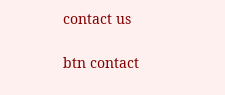contact us

btn contact